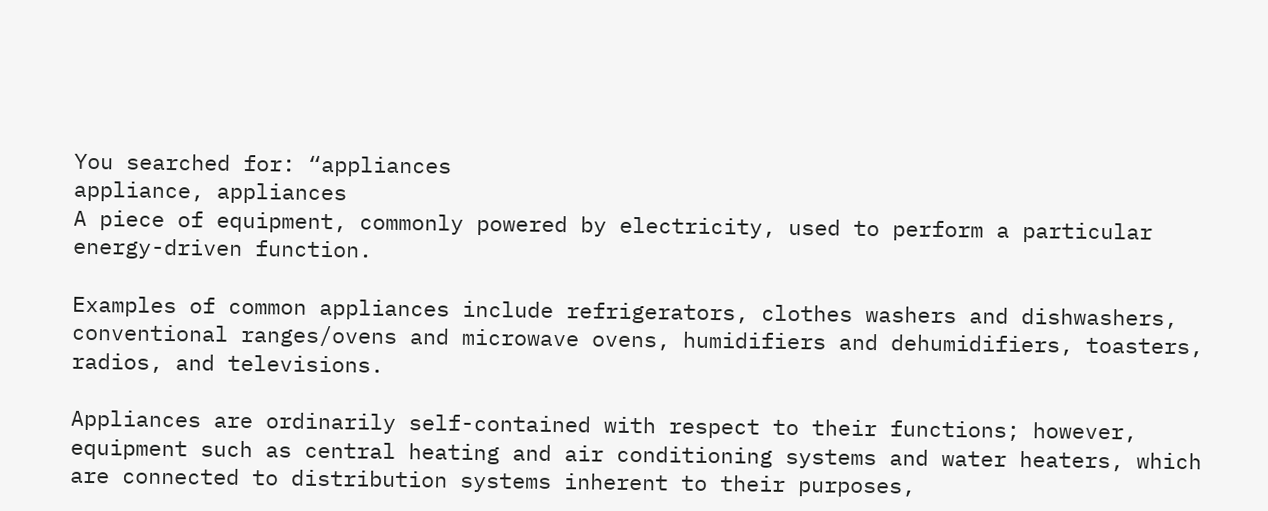You searched for: “appliances
appliance, appliances
A piece of equipment, commonly powered by electricity, used to perform a particular energy-driven function.

Examples of common appliances include refrigerators, clothes washers and dishwashers, conventional ranges/ovens and microwave ovens, humidifiers and dehumidifiers, toasters, radios, and televisions.

Appliances are ordinarily self-contained with respect to their functions; however, equipment such as central heating and air conditioning systems and water heaters, which are connected to distribution systems inherent to their purposes,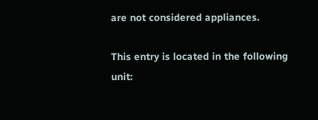are not considered appliances.

This entry is located in the following unit: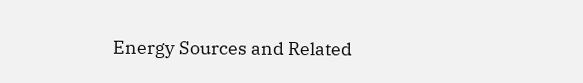Energy Sources and Related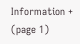Information + (page 1)